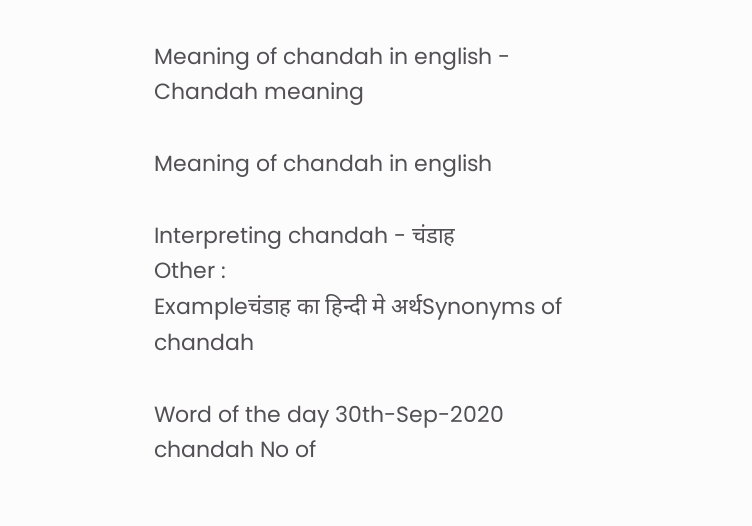Meaning of chandah in english - Chandah meaning

Meaning of chandah in english

Interpreting chandah - चंडाह
Other :
Exampleचंडाह का हिन्दी मे अर्थSynonyms of chandah

Word of the day 30th-Sep-2020
chandah No of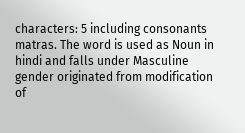characters: 5 including consonants matras. The word is used as Noun in hindi and falls under Masculine gender originated from modification of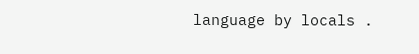language by locals .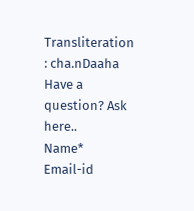Transliteration : cha.nDaaha
Have a question? Ask here..
Name*     Email-id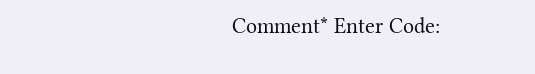Comment* Enter Code: